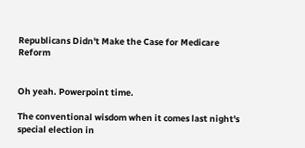Republicans Didn't Make the Case for Medicare Reform


Oh yeah. Powerpoint time.

The conventional wisdom when it comes last night's special election in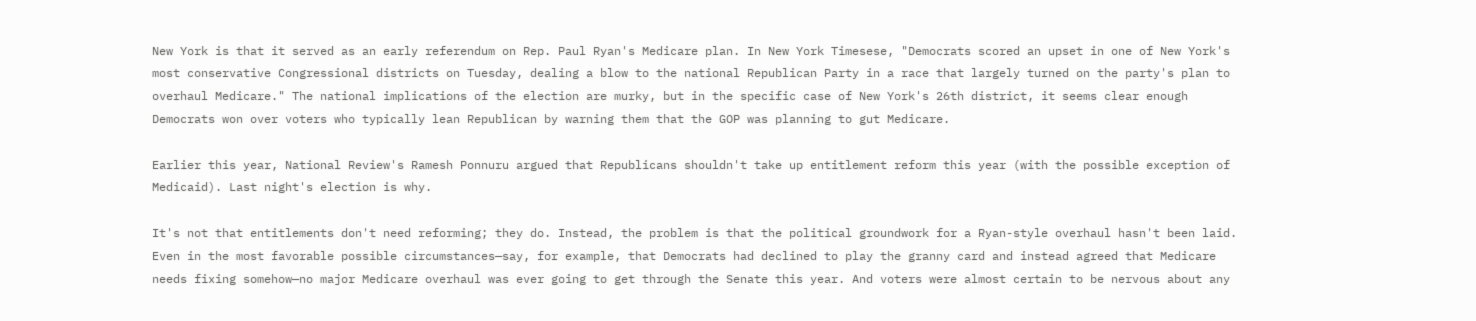New York is that it served as an early referendum on Rep. Paul Ryan's Medicare plan. In New York Timesese, "Democrats scored an upset in one of New York's most conservative Congressional districts on Tuesday, dealing a blow to the national Republican Party in a race that largely turned on the party's plan to overhaul Medicare." The national implications of the election are murky, but in the specific case of New York's 26th district, it seems clear enough Democrats won over voters who typically lean Republican by warning them that the GOP was planning to gut Medicare.

Earlier this year, National Review's Ramesh Ponnuru argued that Republicans shouldn't take up entitlement reform this year (with the possible exception of Medicaid). Last night's election is why.

It's not that entitlements don't need reforming; they do. Instead, the problem is that the political groundwork for a Ryan-style overhaul hasn't been laid. Even in the most favorable possible circumstances—say, for example, that Democrats had declined to play the granny card and instead agreed that Medicare needs fixing somehow—no major Medicare overhaul was ever going to get through the Senate this year. And voters were almost certain to be nervous about any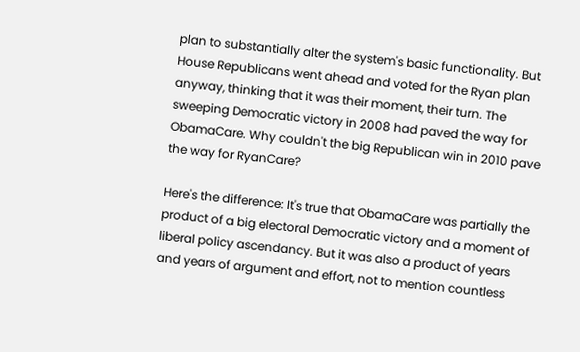plan to substantially alter the system's basic functionality. But House Republicans went ahead and voted for the Ryan plan anyway, thinking that it was their moment, their turn. The sweeping Democratic victory in 2008 had paved the way for ObamaCare. Why couldn't the big Republican win in 2010 pave the way for RyanCare?

Here's the difference: It's true that ObamaCare was partially the product of a big electoral Democratic victory and a moment of liberal policy ascendancy. But it was also a product of years and years of argument and effort, not to mention countless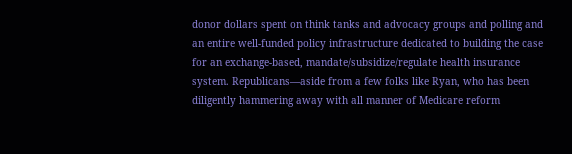donor dollars spent on think tanks and advocacy groups and polling and an entire well-funded policy infrastructure dedicated to building the case for an exchange-based, mandate/subsidize/regulate health insurance system. Republicans—aside from a few folks like Ryan, who has been diligently hammering away with all manner of Medicare reform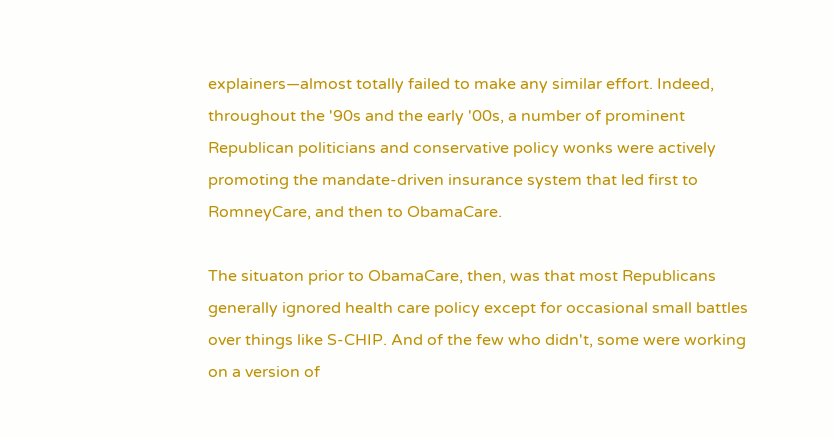explainers—almost totally failed to make any similar effort. Indeed, throughout the '90s and the early '00s, a number of prominent Republican politicians and conservative policy wonks were actively promoting the mandate-driven insurance system that led first to RomneyCare, and then to ObamaCare.

The situaton prior to ObamaCare, then, was that most Republicans generally ignored health care policy except for occasional small battles over things like S-CHIP. And of the few who didn't, some were working on a version of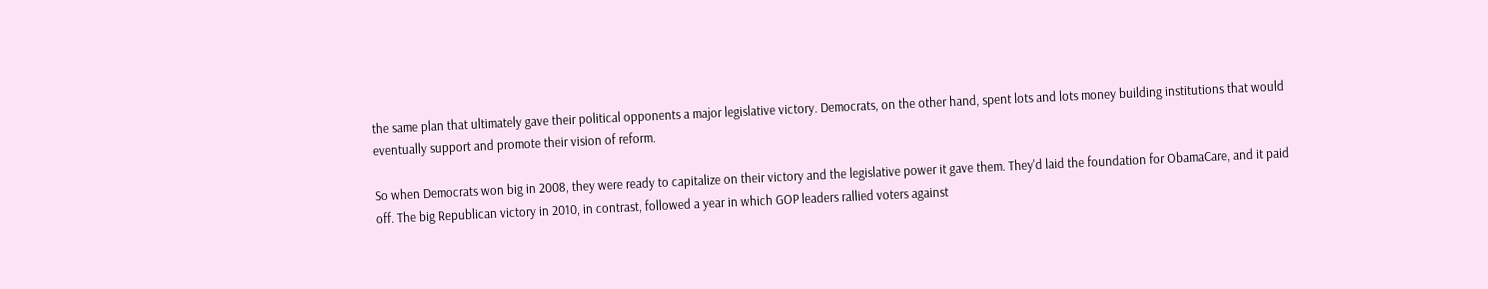the same plan that ultimately gave their political opponents a major legislative victory. Democrats, on the other hand, spent lots and lots money building institutions that would eventually support and promote their vision of reform.

So when Democrats won big in 2008, they were ready to capitalize on their victory and the legislative power it gave them. They'd laid the foundation for ObamaCare, and it paid off. The big Republican victory in 2010, in contrast, followed a year in which GOP leaders rallied voters against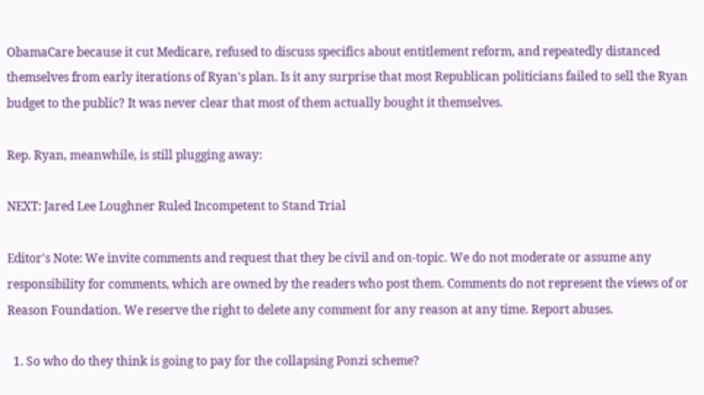ObamaCare because it cut Medicare, refused to discuss specifics about entitlement reform, and repeatedly distanced themselves from early iterations of Ryan's plan. Is it any surprise that most Republican politicians failed to sell the Ryan budget to the public? It was never clear that most of them actually bought it themselves.

Rep. Ryan, meanwhile, is still plugging away:

NEXT: Jared Lee Loughner Ruled Incompetent to Stand Trial

Editor's Note: We invite comments and request that they be civil and on-topic. We do not moderate or assume any responsibility for comments, which are owned by the readers who post them. Comments do not represent the views of or Reason Foundation. We reserve the right to delete any comment for any reason at any time. Report abuses.

  1. So who do they think is going to pay for the collapsing Ponzi scheme?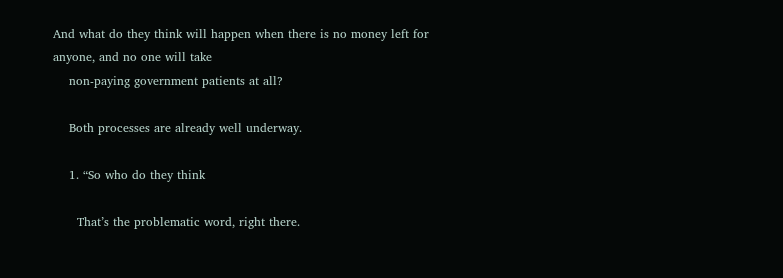And what do they think will happen when there is no money left for anyone, and no one will take
    non-paying government patients at all?

    Both processes are already well underway.

    1. “So who do they think

      That’s the problematic word, right there.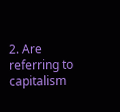2. Are referring to capitalism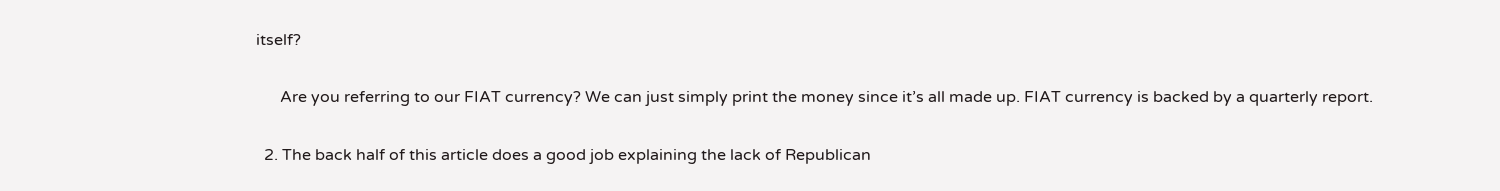itself?

      Are you referring to our FIAT currency? We can just simply print the money since it’s all made up. FIAT currency is backed by a quarterly report.

  2. The back half of this article does a good job explaining the lack of Republican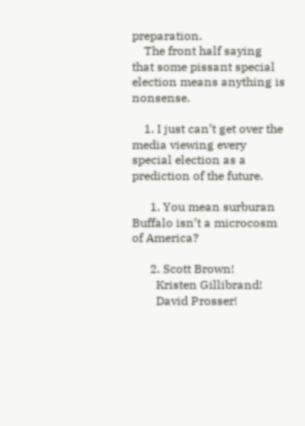preparation.
    The front half saying that some pissant special election means anything is nonsense.

    1. I just can’t get over the media viewing every special election as a prediction of the future.

      1. You mean surburan Buffalo isn’t a microcosm of America?

      2. Scott Brown!
        Kristen Gillibrand!
        David Prosser!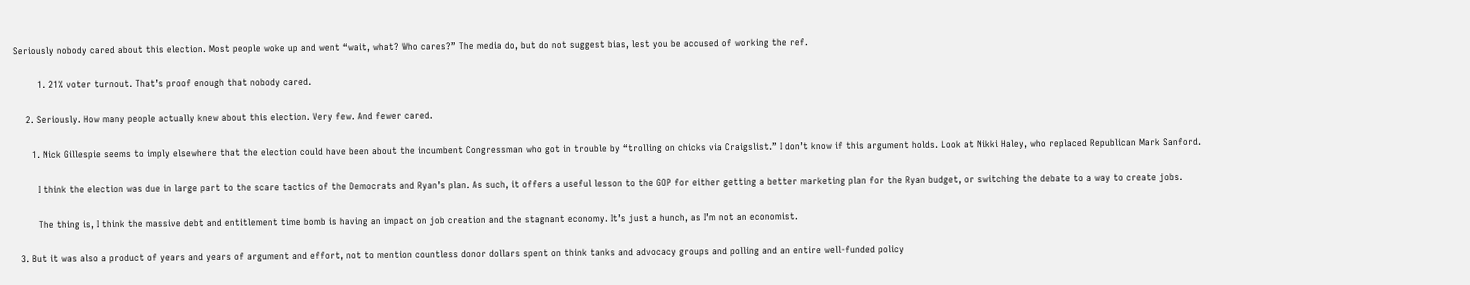Seriously nobody cared about this election. Most people woke up and went “wait, what? Who cares?” The media do, but do not suggest bias, lest you be accused of working the ref.

        1. 21% voter turnout. That’s proof enough that nobody cared.

    2. Seriously. How many people actually knew about this election. Very few. And fewer cared.

      1. Nick Gillespie seems to imply elsewhere that the election could have been about the incumbent Congressman who got in trouble by “trolling on chicks via Craigslist.” I don’t know if this argument holds. Look at Nikki Haley, who replaced Republican Mark Sanford.

        I think the election was due in large part to the scare tactics of the Democrats and Ryan’s plan. As such, it offers a useful lesson to the GOP for either getting a better marketing plan for the Ryan budget, or switching the debate to a way to create jobs.

        The thing is, I think the massive debt and entitlement time bomb is having an impact on job creation and the stagnant economy. It’s just a hunch, as I’m not an economist.

  3. But it was also a product of years and years of argument and effort, not to mention countless donor dollars spent on think tanks and advocacy groups and polling and an entire well-funded policy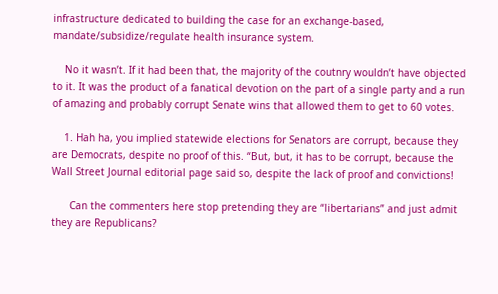infrastructure dedicated to building the case for an exchange-based, mandate/subsidize/regulate health insurance system.

    No it wasn’t. If it had been that, the majority of the coutnry wouldn’t have objected to it. It was the product of a fanatical devotion on the part of a single party and a run of amazing and probably corrupt Senate wins that allowed them to get to 60 votes.

    1. Hah ha, you implied statewide elections for Senators are corrupt, because they are Democrats, despite no proof of this. “But, but, it has to be corrupt, because the Wall Street Journal editorial page said so, despite the lack of proof and convictions!

      Can the commenters here stop pretending they are “libertarians” and just admit they are Republicans?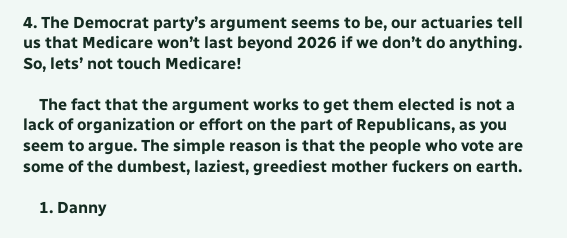4. The Democrat party’s argument seems to be, our actuaries tell us that Medicare won’t last beyond 2026 if we don’t do anything. So, lets’ not touch Medicare!

    The fact that the argument works to get them elected is not a lack of organization or effort on the part of Republicans, as you seem to argue. The simple reason is that the people who vote are some of the dumbest, laziest, greediest mother fuckers on earth.

    1. Danny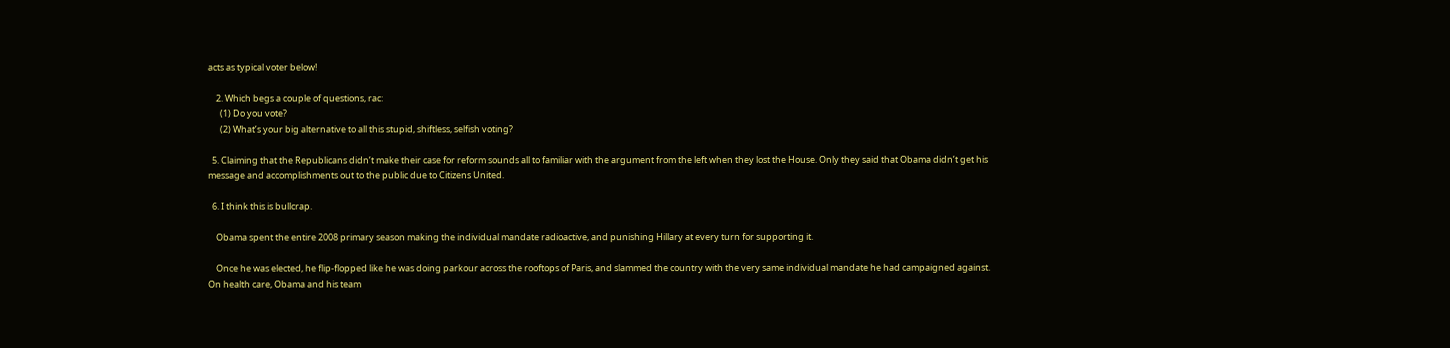acts as typical voter below!

    2. Which begs a couple of questions, rac:
      (1) Do you vote?
      (2) What’s your big alternative to all this stupid, shiftless, selfish voting?

  5. Claiming that the Republicans didn’t make their case for reform sounds all to familiar with the argument from the left when they lost the House. Only they said that Obama didn’t get his message and accomplishments out to the public due to Citizens United.

  6. I think this is bullcrap.

    Obama spent the entire 2008 primary season making the individual mandate radioactive, and punishing Hillary at every turn for supporting it.

    Once he was elected, he flip-flopped like he was doing parkour across the rooftops of Paris, and slammed the country with the very same individual mandate he had campaigned against. On health care, Obama and his team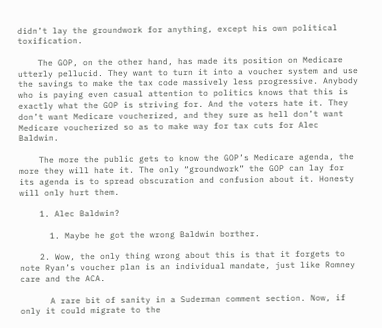didn’t lay the groundwork for anything, except his own political toxification.

    The GOP, on the other hand, has made its position on Medicare utterly pellucid. They want to turn it into a voucher system and use the savings to make the tax code massively less progressive. Anybody who is paying even casual attention to politics knows that this is exactly what the GOP is striving for. And the voters hate it. They don’t want Medicare voucherized, and they sure as hell don’t want Medicare voucherized so as to make way for tax cuts for Alec Baldwin.

    The more the public gets to know the GOP’s Medicare agenda, the more they will hate it. The only “groundwork” the GOP can lay for its agenda is to spread obscuration and confusion about it. Honesty will only hurt them.

    1. Alec Baldwin?

      1. Maybe he got the wrong Baldwin borther.

    2. Wow, the only thing wrong about this is that it forgets to note Ryan’s voucher plan is an individual mandate, just like Romney care and the ACA.

      A rare bit of sanity in a Suderman comment section. Now, if only it could migrate to the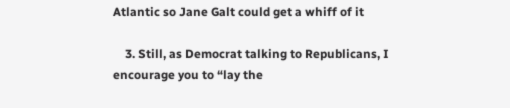Atlantic so Jane Galt could get a whiff of it

    3. Still, as Democrat talking to Republicans, I encourage you to “lay the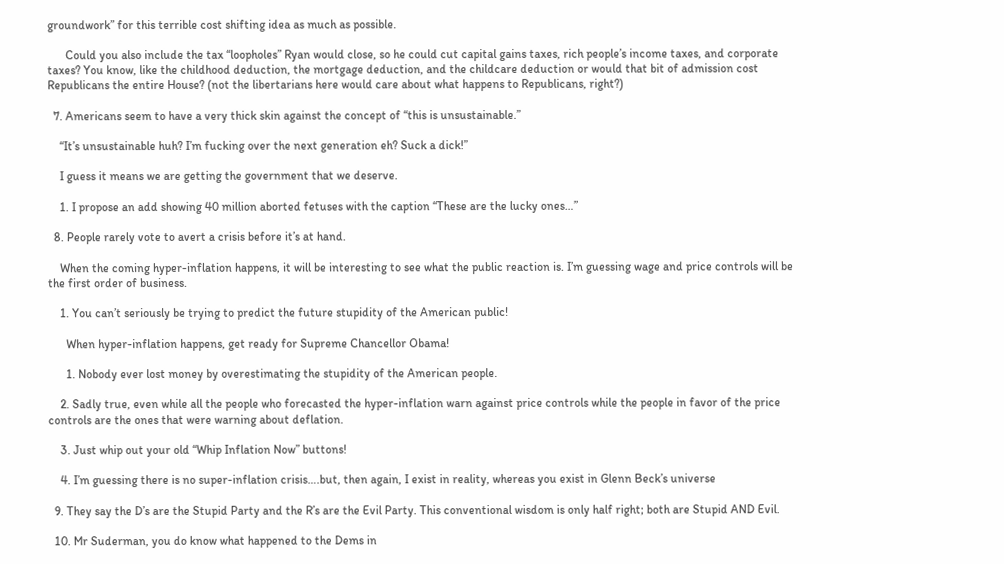groundwork” for this terrible cost shifting idea as much as possible.

      Could you also include the tax “loopholes” Ryan would close, so he could cut capital gains taxes, rich people’s income taxes, and corporate taxes? You know, like the childhood deduction, the mortgage deduction, and the childcare deduction or would that bit of admission cost Republicans the entire House? (not the libertarians here would care about what happens to Republicans, right?)

  7. Americans seem to have a very thick skin against the concept of “this is unsustainable.”

    “It’s unsustainable huh? I’m fucking over the next generation eh? Suck a dick!”

    I guess it means we are getting the government that we deserve.

    1. I propose an add showing 40 million aborted fetuses with the caption “These are the lucky ones…”

  8. People rarely vote to avert a crisis before it’s at hand.

    When the coming hyper-inflation happens, it will be interesting to see what the public reaction is. I’m guessing wage and price controls will be the first order of business.

    1. You can’t seriously be trying to predict the future stupidity of the American public!

      When hyper-inflation happens, get ready for Supreme Chancellor Obama!

      1. Nobody ever lost money by overestimating the stupidity of the American people.

    2. Sadly true, even while all the people who forecasted the hyper-inflation warn against price controls while the people in favor of the price controls are the ones that were warning about deflation.

    3. Just whip out your old “Whip Inflation Now” buttons!

    4. I’m guessing there is no super-inflation crisis….but, then again, I exist in reality, whereas you exist in Glenn Beck’s universe

  9. They say the D’s are the Stupid Party and the R’s are the Evil Party. This conventional wisdom is only half right; both are Stupid AND Evil.

  10. Mr Suderman, you do know what happened to the Dems in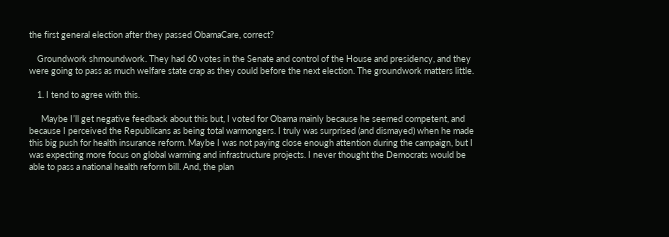the first general election after they passed ObamaCare, correct?

    Groundwork shmoundwork. They had 60 votes in the Senate and control of the House and presidency, and they were going to pass as much welfare state crap as they could before the next election. The groundwork matters little.

    1. I tend to agree with this.

      Maybe I’ll get negative feedback about this but, I voted for Obama mainly because he seemed competent, and because I perceived the Republicans as being total warmongers. I truly was surprised (and dismayed) when he made this big push for health insurance reform. Maybe I was not paying close enough attention during the campaign, but I was expecting more focus on global warming and infrastructure projects. I never thought the Democrats would be able to pass a national health reform bill. And, the plan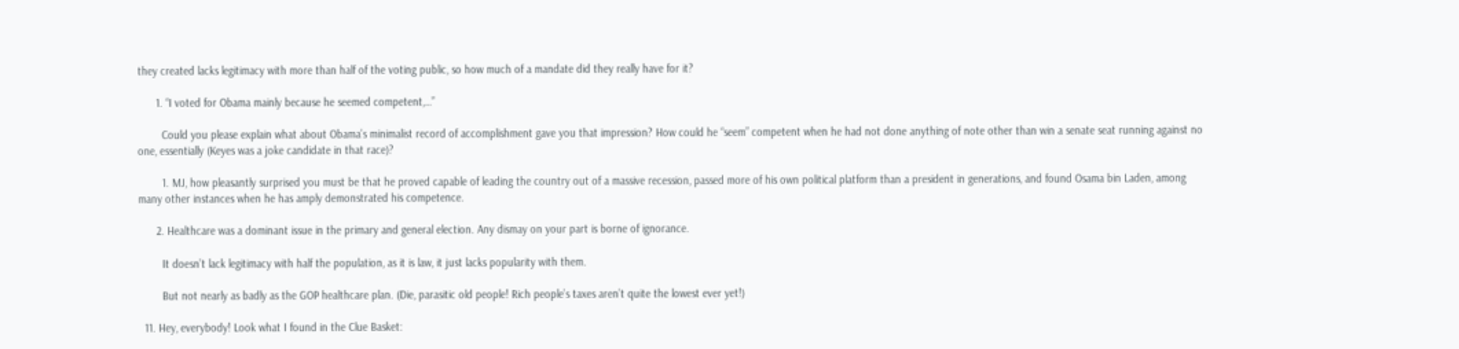they created lacks legitimacy with more than half of the voting public, so how much of a mandate did they really have for it?

      1. “I voted for Obama mainly because he seemed competent,…”

        Could you please explain what about Obama’s minimalist record of accomplishment gave you that impression? How could he “seem” competent when he had not done anything of note other than win a senate seat running against no one, essentially (Keyes was a joke candidate in that race)?

        1. MJ, how pleasantly surprised you must be that he proved capable of leading the country out of a massive recession, passed more of his own political platform than a president in generations, and found Osama bin Laden, among many other instances when he has amply demonstrated his competence.

      2. Healthcare was a dominant issue in the primary and general election. Any dismay on your part is borne of ignorance.

        It doesn’t lack legitimacy with half the population, as it is law, it just lacks popularity with them.

        But not nearly as badly as the GOP healthcare plan. (Die, parasitic old people! Rich people’s taxes aren’t quite the lowest ever yet!)

  11. Hey, everybody! Look what I found in the Clue Basket: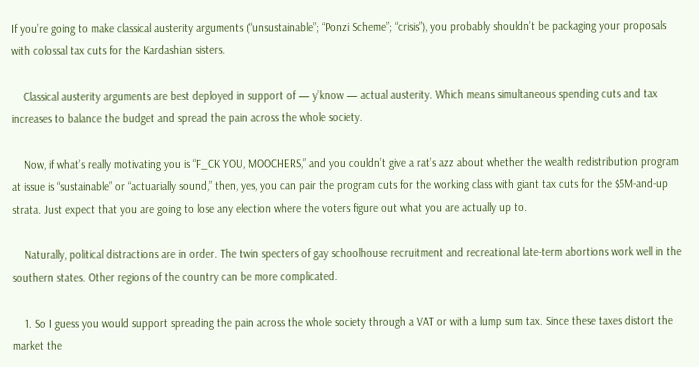If you’re going to make classical austerity arguments (“unsustainable”; “Ponzi Scheme”; “crisis”), you probably shouldn’t be packaging your proposals with colossal tax cuts for the Kardashian sisters.

    Classical austerity arguments are best deployed in support of — y’know — actual austerity. Which means simultaneous spending cuts and tax increases to balance the budget and spread the pain across the whole society.

    Now, if what’s really motivating you is “F_CK YOU, MOOCHERS,” and you couldn’t give a rat’s azz about whether the wealth redistribution program at issue is “sustainable” or “actuarially sound,” then, yes, you can pair the program cuts for the working class with giant tax cuts for the $5M-and-up strata. Just expect that you are going to lose any election where the voters figure out what you are actually up to.

    Naturally, political distractions are in order. The twin specters of gay schoolhouse recruitment and recreational late-term abortions work well in the southern states. Other regions of the country can be more complicated.

    1. So I guess you would support spreading the pain across the whole society through a VAT or with a lump sum tax. Since these taxes distort the market the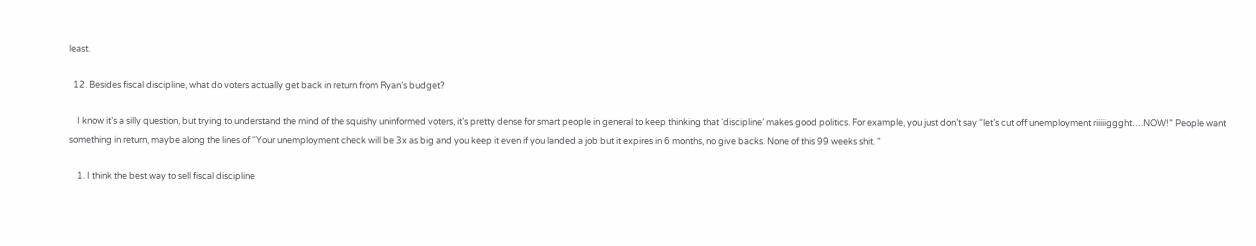least.

  12. Besides fiscal discipline, what do voters actually get back in return from Ryan’s budget?

    I know it’s a silly question, but trying to understand the mind of the squishy uninformed voters, it’s pretty dense for smart people in general to keep thinking that ‘discipline’ makes good politics. For example, you just don’t say “let’s cut off unemployment riiiiiggght….NOW!” People want something in return, maybe along the lines of “Your unemployment check will be 3x as big and you keep it even if you landed a job but it expires in 6 months, no give backs. None of this 99 weeks shit. “

    1. I think the best way to sell fiscal discipline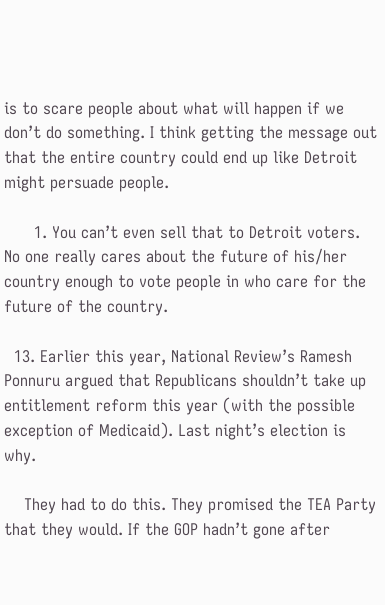is to scare people about what will happen if we don’t do something. I think getting the message out that the entire country could end up like Detroit might persuade people.

      1. You can’t even sell that to Detroit voters. No one really cares about the future of his/her country enough to vote people in who care for the future of the country.

  13. Earlier this year, National Review’s Ramesh Ponnuru argued that Republicans shouldn’t take up entitlement reform this year (with the possible exception of Medicaid). Last night’s election is why.

    They had to do this. They promised the TEA Party that they would. If the GOP hadn’t gone after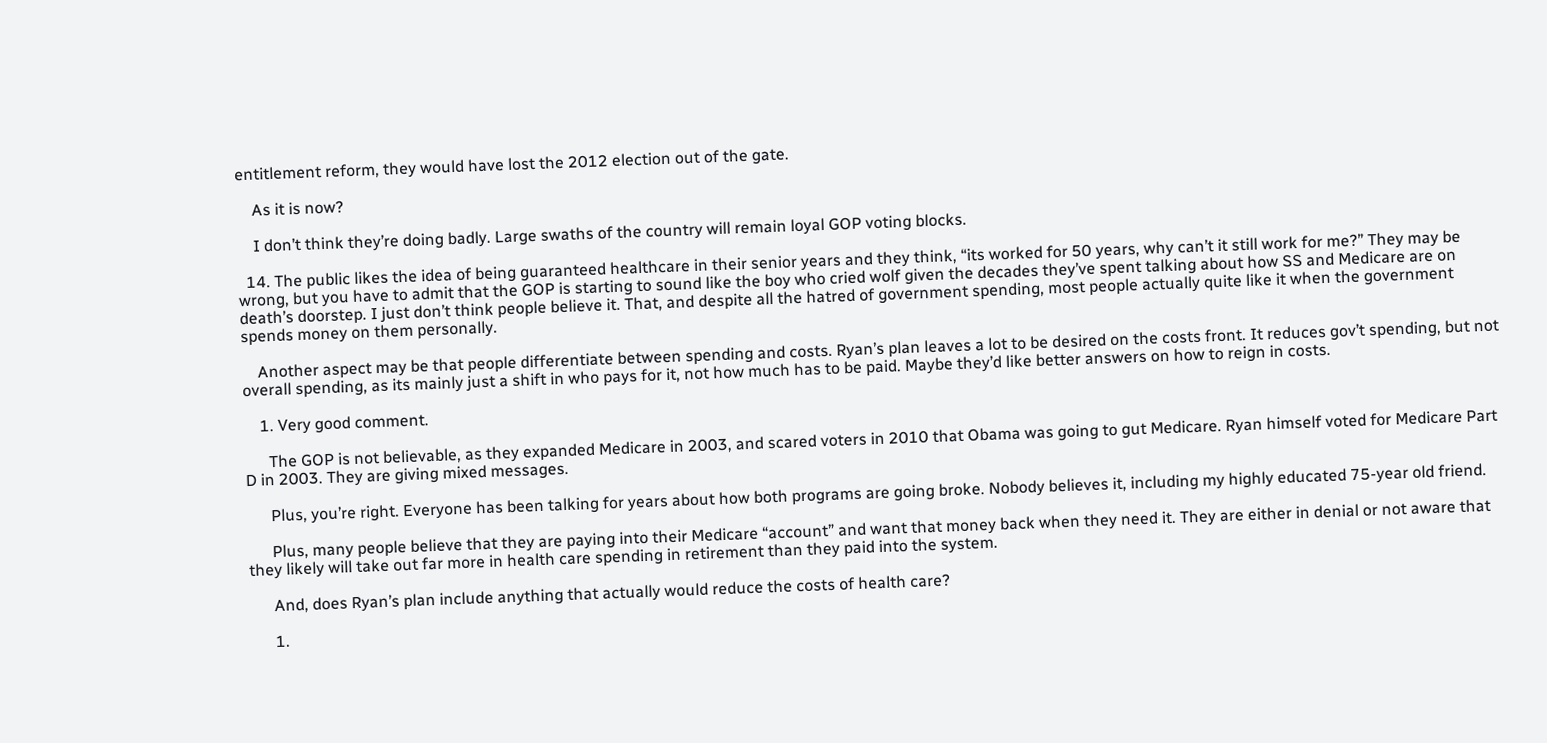entitlement reform, they would have lost the 2012 election out of the gate.

    As it is now?

    I don’t think they’re doing badly. Large swaths of the country will remain loyal GOP voting blocks.

  14. The public likes the idea of being guaranteed healthcare in their senior years and they think, “its worked for 50 years, why can’t it still work for me?” They may be wrong, but you have to admit that the GOP is starting to sound like the boy who cried wolf given the decades they’ve spent talking about how SS and Medicare are on death’s doorstep. I just don’t think people believe it. That, and despite all the hatred of government spending, most people actually quite like it when the government spends money on them personally.

    Another aspect may be that people differentiate between spending and costs. Ryan’s plan leaves a lot to be desired on the costs front. It reduces gov’t spending, but not overall spending, as its mainly just a shift in who pays for it, not how much has to be paid. Maybe they’d like better answers on how to reign in costs.

    1. Very good comment.

      The GOP is not believable, as they expanded Medicare in 2003, and scared voters in 2010 that Obama was going to gut Medicare. Ryan himself voted for Medicare Part D in 2003. They are giving mixed messages.

      Plus, you’re right. Everyone has been talking for years about how both programs are going broke. Nobody believes it, including my highly educated 75-year old friend.

      Plus, many people believe that they are paying into their Medicare “account” and want that money back when they need it. They are either in denial or not aware that they likely will take out far more in health care spending in retirement than they paid into the system.

      And, does Ryan’s plan include anything that actually would reduce the costs of health care?

      1.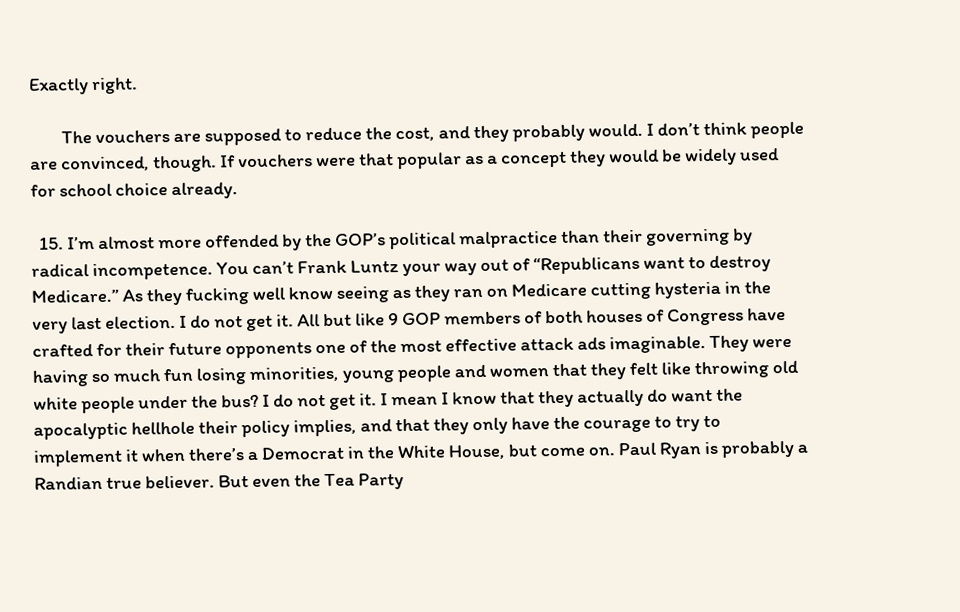Exactly right.

        The vouchers are supposed to reduce the cost, and they probably would. I don’t think people are convinced, though. If vouchers were that popular as a concept they would be widely used for school choice already.

  15. I’m almost more offended by the GOP’s political malpractice than their governing by radical incompetence. You can’t Frank Luntz your way out of “Republicans want to destroy Medicare.” As they fucking well know seeing as they ran on Medicare cutting hysteria in the very last election. I do not get it. All but like 9 GOP members of both houses of Congress have crafted for their future opponents one of the most effective attack ads imaginable. They were having so much fun losing minorities, young people and women that they felt like throwing old white people under the bus? I do not get it. I mean I know that they actually do want the apocalyptic hellhole their policy implies, and that they only have the courage to try to implement it when there’s a Democrat in the White House, but come on. Paul Ryan is probably a Randian true believer. But even the Tea Party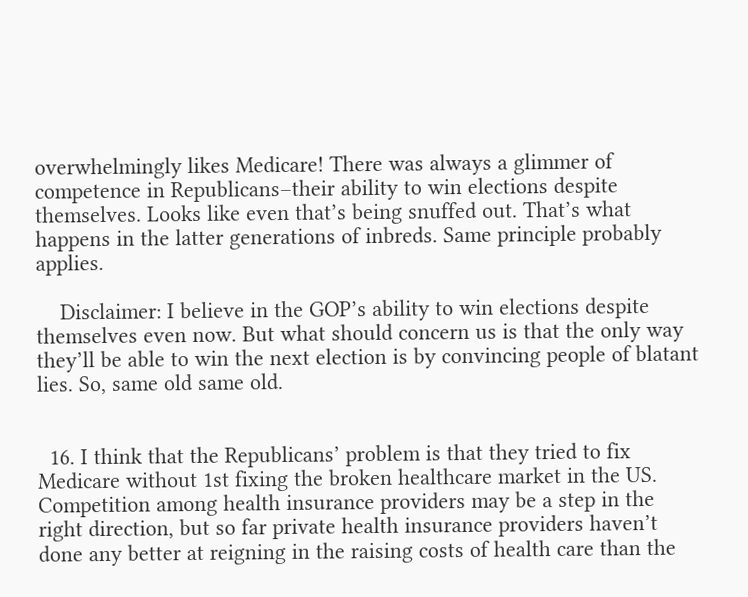overwhelmingly likes Medicare! There was always a glimmer of competence in Republicans–their ability to win elections despite themselves. Looks like even that’s being snuffed out. That’s what happens in the latter generations of inbreds. Same principle probably applies.

    Disclaimer: I believe in the GOP’s ability to win elections despite themselves even now. But what should concern us is that the only way they’ll be able to win the next election is by convincing people of blatant lies. So, same old same old.


  16. I think that the Republicans’ problem is that they tried to fix Medicare without 1st fixing the broken healthcare market in the US. Competition among health insurance providers may be a step in the right direction, but so far private health insurance providers haven’t done any better at reigning in the raising costs of health care than the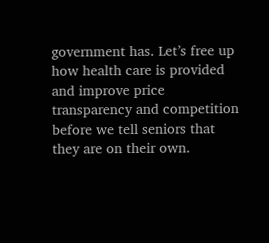government has. Let’s free up how health care is provided and improve price transparency and competition before we tell seniors that they are on their own.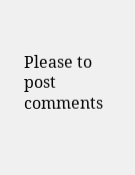Please to post comments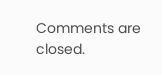Comments are closed.